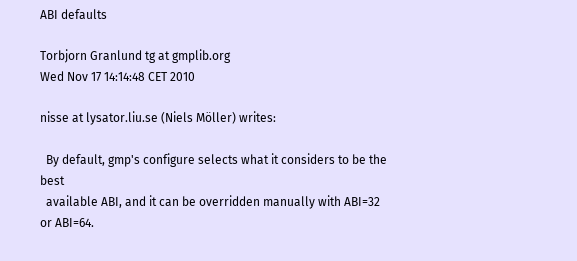ABI defaults

Torbjorn Granlund tg at gmplib.org
Wed Nov 17 14:14:48 CET 2010

nisse at lysator.liu.se (Niels Möller) writes:

  By default, gmp's configure selects what it considers to be the best
  available ABI, and it can be overridden manually with ABI=32 or ABI=64.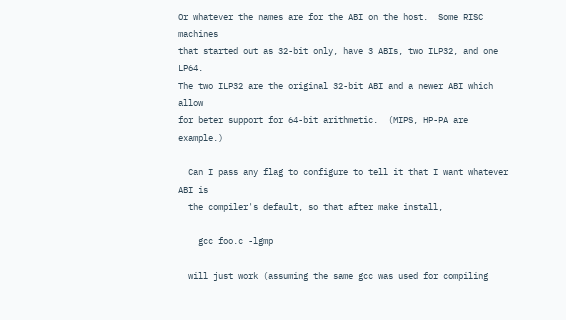Or whatever the names are for the ABI on the host.  Some RISC machines
that started out as 32-bit only, have 3 ABIs, two ILP32, and one LP64.
The two ILP32 are the original 32-bit ABI and a newer ABI which allow
for beter support for 64-bit arithmetic.  (MIPS, HP-PA are example.)

  Can I pass any flag to configure to tell it that I want whatever ABI is
  the compiler's default, so that after make install,

    gcc foo.c -lgmp

  will just work (assuming the same gcc was used for compiling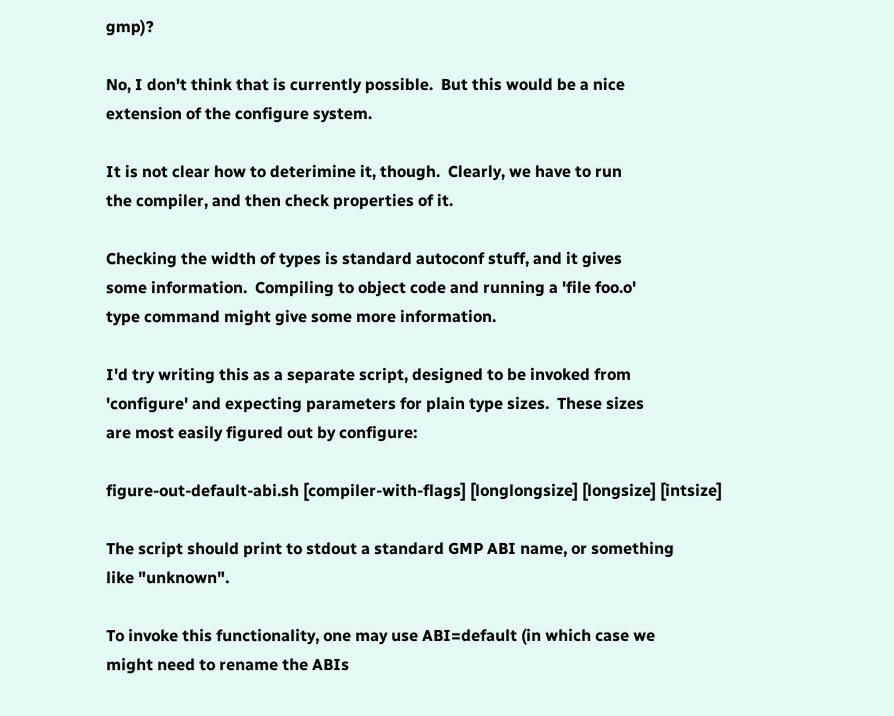gmp)?

No, I don't think that is currently possible.  But this would be a nice
extension of the configure system.

It is not clear how to deterimine it, though.  Clearly, we have to run
the compiler, and then check properties of it.

Checking the width of types is standard autoconf stuff, and it gives
some information.  Compiling to object code and running a 'file foo.o'
type command might give some more information.

I'd try writing this as a separate script, designed to be invoked from
'configure' and expecting parameters for plain type sizes.  These sizes
are most easily figured out by configure:

figure-out-default-abi.sh [compiler-with-flags] [longlongsize] [longsize] [intsize]

The script should print to stdout a standard GMP ABI name, or something
like "unknown".

To invoke this functionality, one may use ABI=default (in which case we
might need to rename the ABIs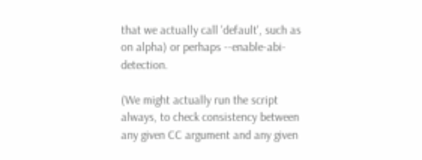that we actually call 'default', such as
on alpha) or perhaps --enable-abi-detection.

(We might actually run the script always, to check consistency between
any given CC argument and any given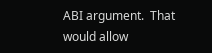ABI argument.  That would allow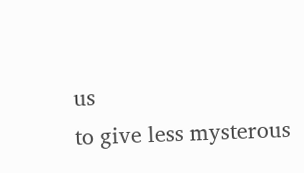us
to give less mysterous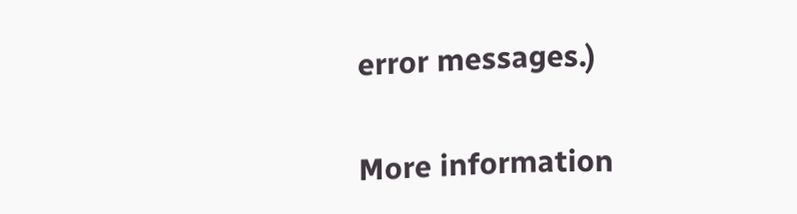error messages.)


More information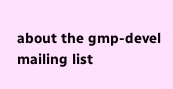about the gmp-devel mailing list